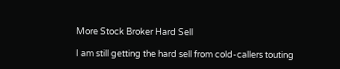More Stock Broker Hard Sell

I am still getting the hard sell from cold-callers touting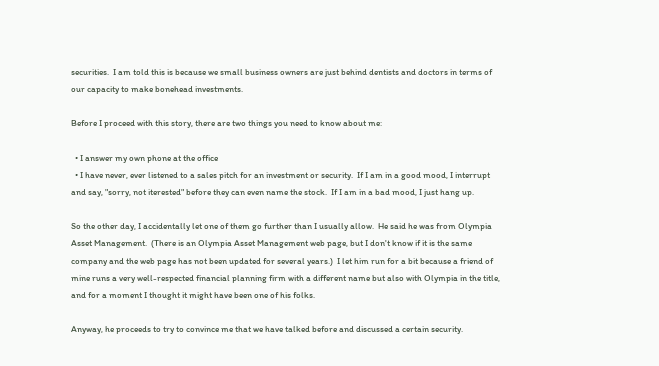securities.  I am told this is because we small business owners are just behind dentists and doctors in terms of our capacity to make bonehead investments.

Before I proceed with this story, there are two things you need to know about me:

  • I answer my own phone at the office
  • I have never, ever listened to a sales pitch for an investment or security.  If I am in a good mood, I interrupt and say, "sorry, not iterested" before they can even name the stock.  If I am in a bad mood, I just hang up.

So the other day, I accidentally let one of them go further than I usually allow.  He said he was from Olympia Asset Management.  (There is an Olympia Asset Management web page, but I don't know if it is the same company and the web page has not been updated for several years.)  I let him run for a bit because a friend of mine runs a very well-respected financial planning firm with a different name but also with Olympia in the title, and for a moment I thought it might have been one of his folks.

Anyway, he proceeds to try to convince me that we have talked before and discussed a certain security.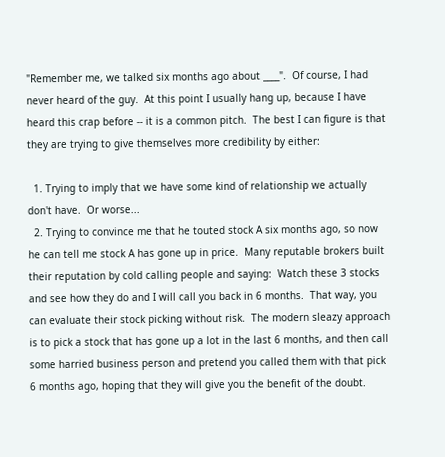"Remember me, we talked six months ago about ____".  Of course, I had never heard of the guy.  At this point I usually hang up, because I have heard this crap before -- it is a common pitch.  The best I can figure is that they are trying to give themselves more credibility by either:

  1. Trying to imply that we have some kind of relationship we actually don't have.  Or worse...
  2. Trying to convince me that he touted stock A six months ago, so now he can tell me stock A has gone up in price.  Many reputable brokers built their reputation by cold calling people and saying:  Watch these 3 stocks and see how they do and I will call you back in 6 months.  That way, you can evaluate their stock picking without risk.  The modern sleazy approach is to pick a stock that has gone up a lot in the last 6 months, and then call some harried business person and pretend you called them with that pick 6 months ago, hoping that they will give you the benefit of the doubt.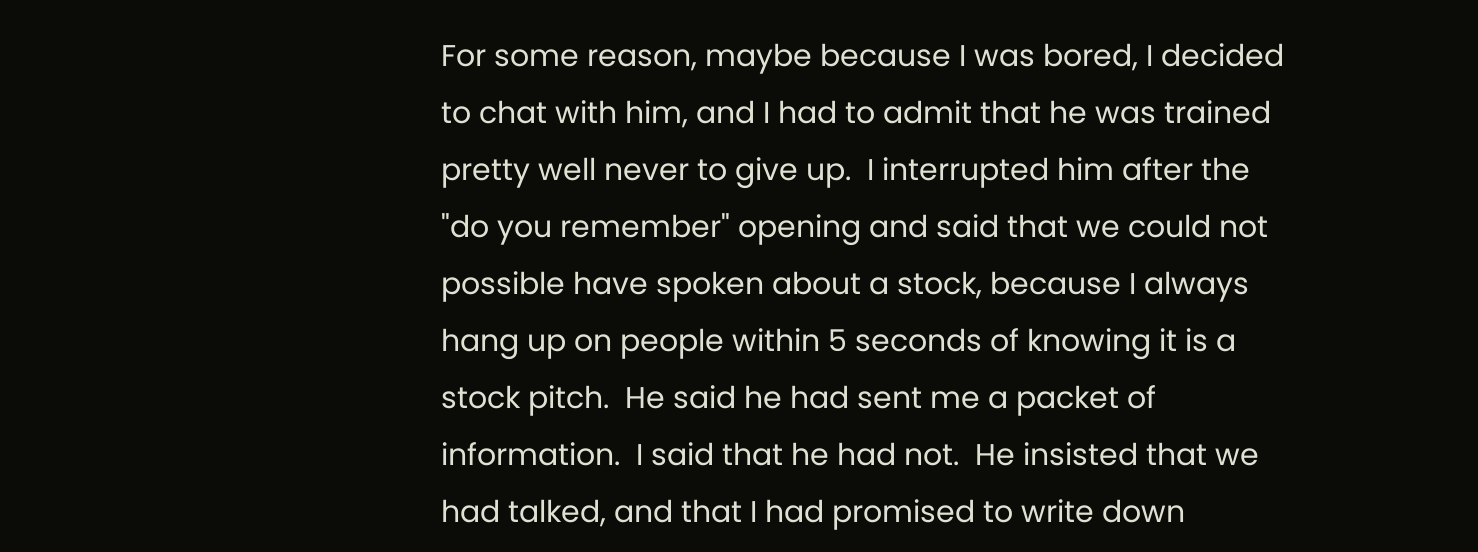For some reason, maybe because I was bored, I decided to chat with him, and I had to admit that he was trained pretty well never to give up.  I interrupted him after the "do you remember" opening and said that we could not possible have spoken about a stock, because I always hang up on people within 5 seconds of knowing it is a stock pitch.  He said he had sent me a packet of information.  I said that he had not.  He insisted that we had talked, and that I had promised to write down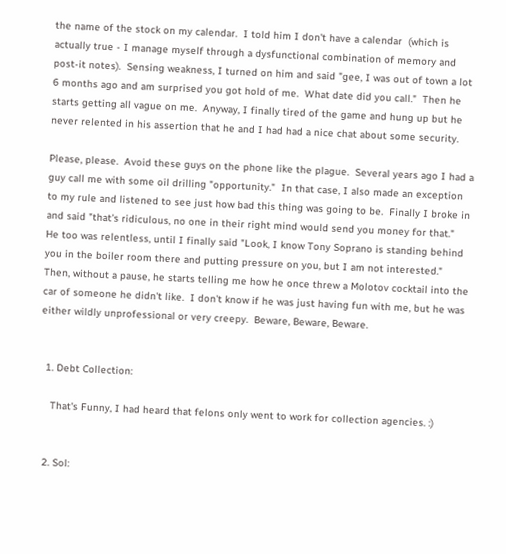the name of the stock on my calendar.  I told him I don't have a calendar  (which is actually true - I manage myself through a dysfunctional combination of memory and post-it notes).  Sensing weakness, I turned on him and said "gee, I was out of town a lot 6 months ago and am surprised you got hold of me.  What date did you call."  Then he starts getting all vague on me.  Anyway, I finally tired of the game and hung up but he never relented in his assertion that he and I had had a nice chat about some security.

Please, please.  Avoid these guys on the phone like the plague.  Several years ago I had a guy call me with some oil drilling "opportunity."  In that case, I also made an exception to my rule and listened to see just how bad this thing was going to be.  Finally I broke in and said "that's ridiculous, no one in their right mind would send you money for that."  He too was relentless, until I finally said "Look, I know Tony Soprano is standing behind you in the boiler room there and putting pressure on you, but I am not interested."  Then, without a pause, he starts telling me how he once threw a Molotov cocktail into the car of someone he didn't like.  I don't know if he was just having fun with me, but he was either wildly unprofessional or very creepy.  Beware, Beware, Beware.


  1. Debt Collection:

    That's Funny, I had heard that felons only went to work for collection agencies. :)


  2. Sol: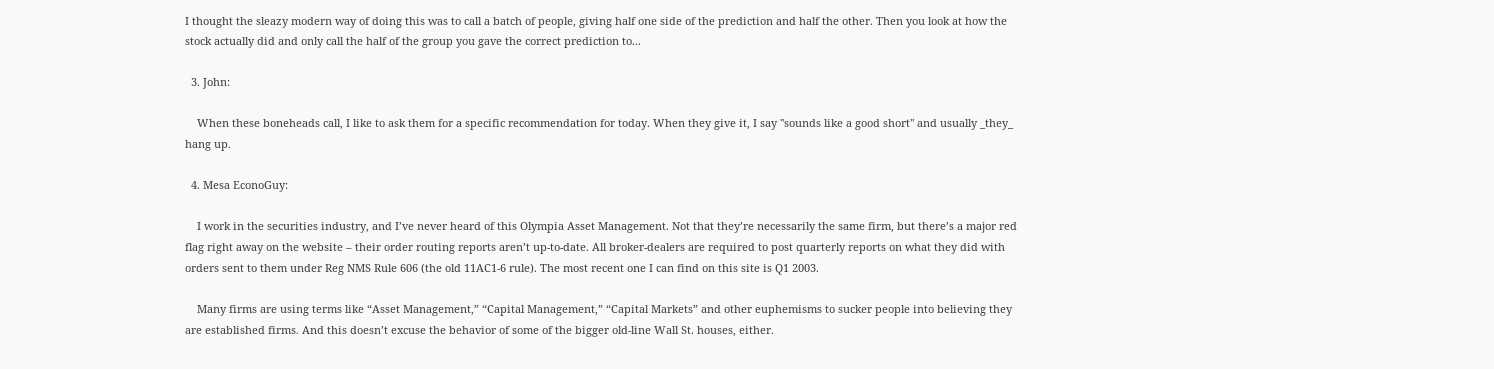I thought the sleazy modern way of doing this was to call a batch of people, giving half one side of the prediction and half the other. Then you look at how the stock actually did and only call the half of the group you gave the correct prediction to...

  3. John:

    When these boneheads call, I like to ask them for a specific recommendation for today. When they give it, I say "sounds like a good short" and usually _they_ hang up.

  4. Mesa EconoGuy:

    I work in the securities industry, and I’ve never heard of this Olympia Asset Management. Not that they’re necessarily the same firm, but there’s a major red flag right away on the website – their order routing reports aren’t up-to-date. All broker-dealers are required to post quarterly reports on what they did with orders sent to them under Reg NMS Rule 606 (the old 11AC1-6 rule). The most recent one I can find on this site is Q1 2003.

    Many firms are using terms like “Asset Management,” “Capital Management,” “Capital Markets” and other euphemisms to sucker people into believing they are established firms. And this doesn’t excuse the behavior of some of the bigger old-line Wall St. houses, either.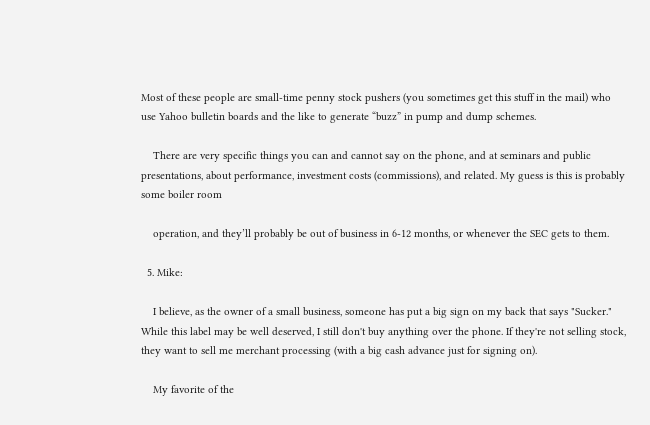Most of these people are small-time penny stock pushers (you sometimes get this stuff in the mail) who use Yahoo bulletin boards and the like to generate “buzz” in pump and dump schemes.

    There are very specific things you can and cannot say on the phone, and at seminars and public presentations, about performance, investment costs (commissions), and related. My guess is this is probably some boiler room

    operation, and they’ll probably be out of business in 6-12 months, or whenever the SEC gets to them.

  5. Mike:

    I believe, as the owner of a small business, someone has put a big sign on my back that says "Sucker." While this label may be well deserved, I still don't buy anything over the phone. If they're not selling stock, they want to sell me merchant processing (with a big cash advance just for signing on).

    My favorite of the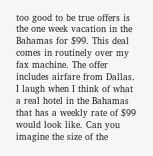too good to be true offers is the one week vacation in the Bahamas for $99. This deal comes in routinely over my fax machine. The offer includes airfare from Dallas. I laugh when I think of what a real hotel in the Bahamas that has a weekly rate of $99 would look like. Can you imagine the size of the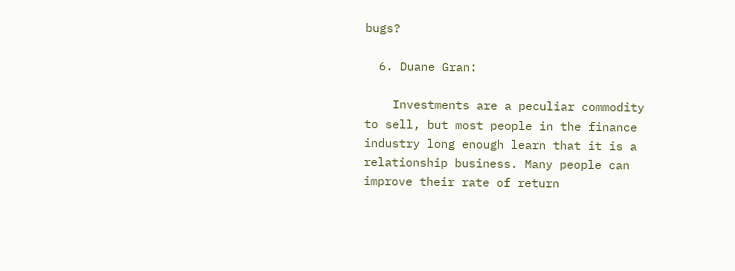bugs?

  6. Duane Gran:

    Investments are a peculiar commodity to sell, but most people in the finance industry long enough learn that it is a relationship business. Many people can improve their rate of return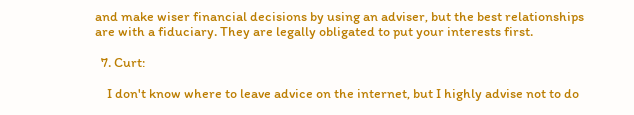and make wiser financial decisions by using an adviser, but the best relationships are with a fiduciary. They are legally obligated to put your interests first.

  7. Curt:

    I don't know where to leave advice on the internet, but I highly advise not to do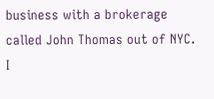business with a brokerage called John Thomas out of NYC. I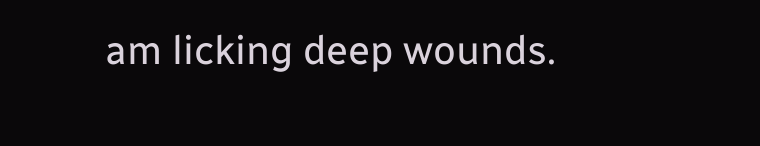am licking deep wounds.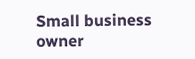Small business owner